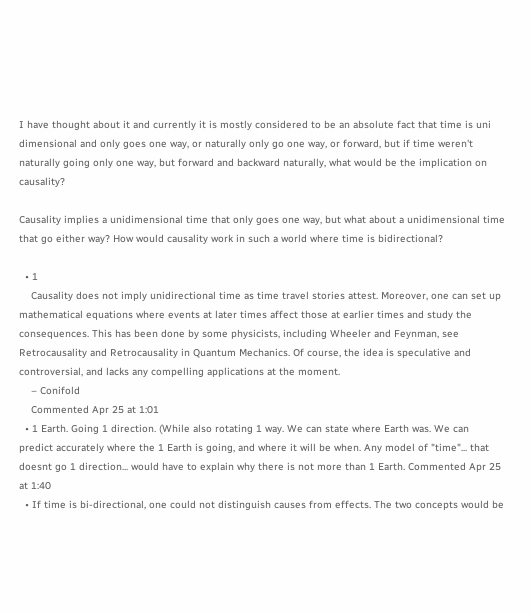I have thought about it and currently it is mostly considered to be an absolute fact that time is uni dimensional and only goes one way, or naturally only go one way, or forward, but if time weren't naturally going only one way, but forward and backward naturally, what would be the implication on causality?

Causality implies a unidimensional time that only goes one way, but what about a unidimensional time that go either way? How would causality work in such a world where time is bidirectional?

  • 1
    Causality does not imply unidirectional time as time travel stories attest. Moreover, one can set up mathematical equations where events at later times affect those at earlier times and study the consequences. This has been done by some physicists, including Wheeler and Feynman, see Retrocausality and Retrocausality in Quantum Mechanics. Of course, the idea is speculative and controversial, and lacks any compelling applications at the moment.
    – Conifold
    Commented Apr 25 at 1:01
  • 1 Earth. Going 1 direction. (While also rotating 1 way. We can state where Earth was. We can predict accurately where the 1 Earth is going, and where it will be when. Any model of "time"... that doesnt go 1 direction... would have to explain why there is not more than 1 Earth. Commented Apr 25 at 1:40
  • If time is bi-directional, one could not distinguish causes from effects. The two concepts would be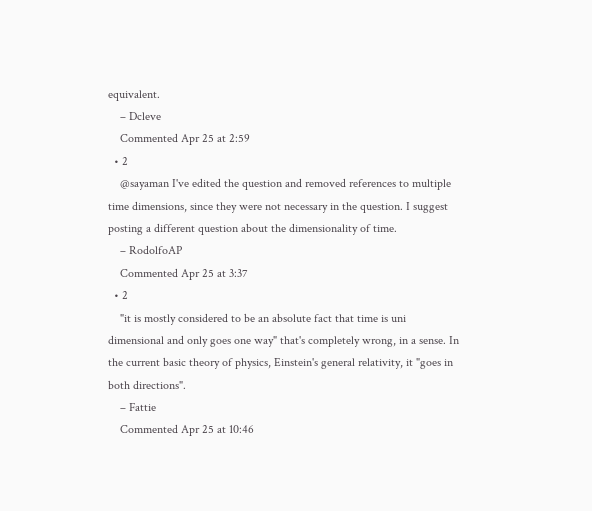equivalent.
    – Dcleve
    Commented Apr 25 at 2:59
  • 2
    @sayaman I've edited the question and removed references to multiple time dimensions, since they were not necessary in the question. I suggest posting a different question about the dimensionality of time.
    – RodolfoAP
    Commented Apr 25 at 3:37
  • 2
    "it is mostly considered to be an absolute fact that time is uni dimensional and only goes one way" that's completely wrong, in a sense. In the current basic theory of physics, Einstein's general relativity, it "goes in both directions".
    – Fattie
    Commented Apr 25 at 10:46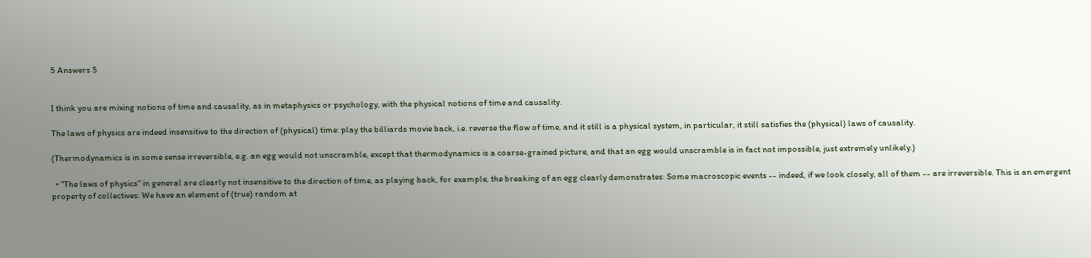5 Answers 5


I think you are mixing notions of time and causality, as in metaphysics or psychology, with the physical notions of time and causality.

The laws of physics are indeed insensitive to the direction of (physical) time: play the billiards movie back, i.e. reverse the flow of time, and it still is a physical system, in particular, it still satisfies the (physical) laws of causality.

(Thermodynamics is in some sense irreversible, e.g. an egg would not unscramble, except that thermodynamics is a coarse-grained picture, and that an egg would unscramble is in fact not impossible, just extremely unlikely.)

  • "The laws of physics" in general are clearly not insensitive to the direction of time, as playing back, for example, the breaking of an egg clearly demonstrates: Some macroscopic events -- indeed, if we look closely, all of them -- are irreversible. This is an emergent property of collectives: We have an element of (true) random at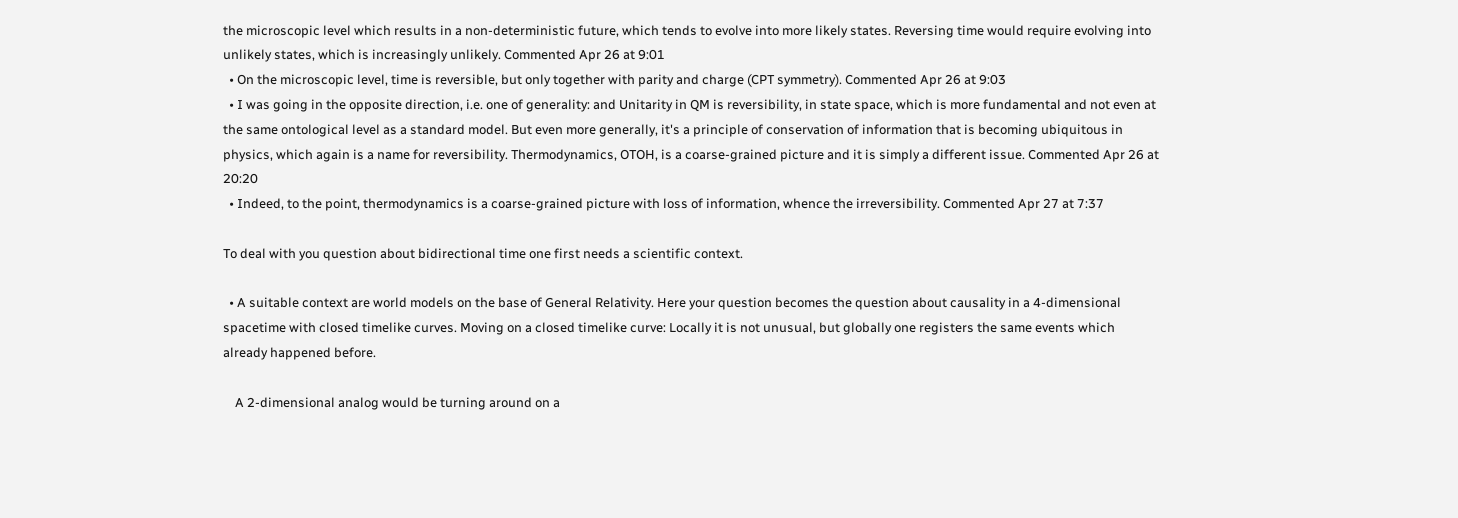the microscopic level which results in a non-deterministic future, which tends to evolve into more likely states. Reversing time would require evolving into unlikely states, which is increasingly unlikely. Commented Apr 26 at 9:01
  • On the microscopic level, time is reversible, but only together with parity and charge (CPT symmetry). Commented Apr 26 at 9:03
  • I was going in the opposite direction, i.e. one of generality: and Unitarity in QM is reversibility, in state space, which is more fundamental and not even at the same ontological level as a standard model. But even more generally, it's a principle of conservation of information that is becoming ubiquitous in physics, which again is a name for reversibility. Thermodynamics, OTOH, is a coarse-grained picture and it is simply a different issue. Commented Apr 26 at 20:20
  • Indeed, to the point, thermodynamics is a coarse-grained picture with loss of information, whence the irreversibility. Commented Apr 27 at 7:37

To deal with you question about bidirectional time one first needs a scientific context.

  • A suitable context are world models on the base of General Relativity. Here your question becomes the question about causality in a 4-dimensional spacetime with closed timelike curves. Moving on a closed timelike curve: Locally it is not unusual, but globally one registers the same events which already happened before.

    A 2-dimensional analog would be turning around on a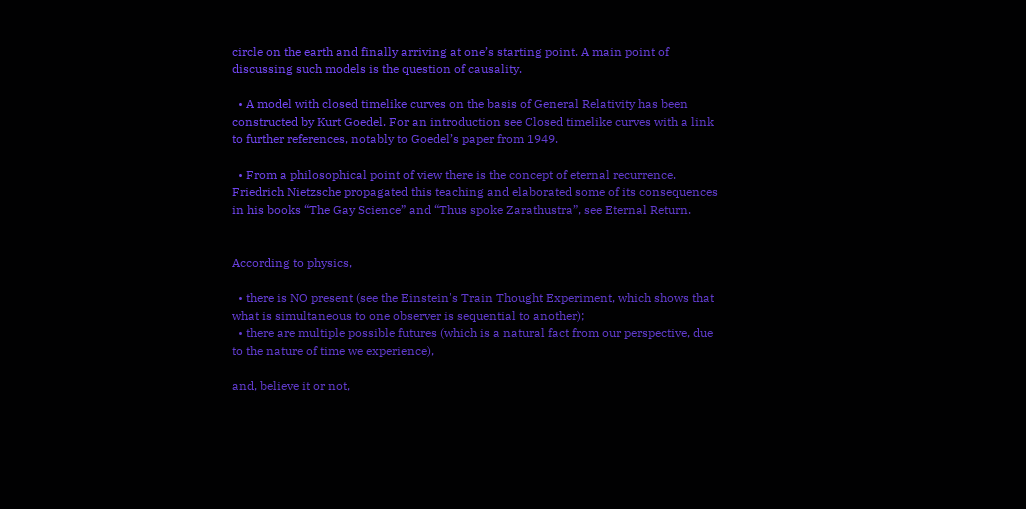circle on the earth and finally arriving at one’s starting point. A main point of discussing such models is the question of causality.

  • A model with closed timelike curves on the basis of General Relativity has been constructed by Kurt Goedel. For an introduction see Closed timelike curves with a link to further references, notably to Goedel’s paper from 1949.

  • From a philosophical point of view there is the concept of eternal recurrence. Friedrich Nietzsche propagated this teaching and elaborated some of its consequences in his books “The Gay Science” and “Thus spoke Zarathustra”, see Eternal Return.


According to physics,

  • there is NO present (see the Einstein's Train Thought Experiment, which shows that what is simultaneous to one observer is sequential to another);
  • there are multiple possible futures (which is a natural fact from our perspective, due to the nature of time we experience),

and, believe it or not,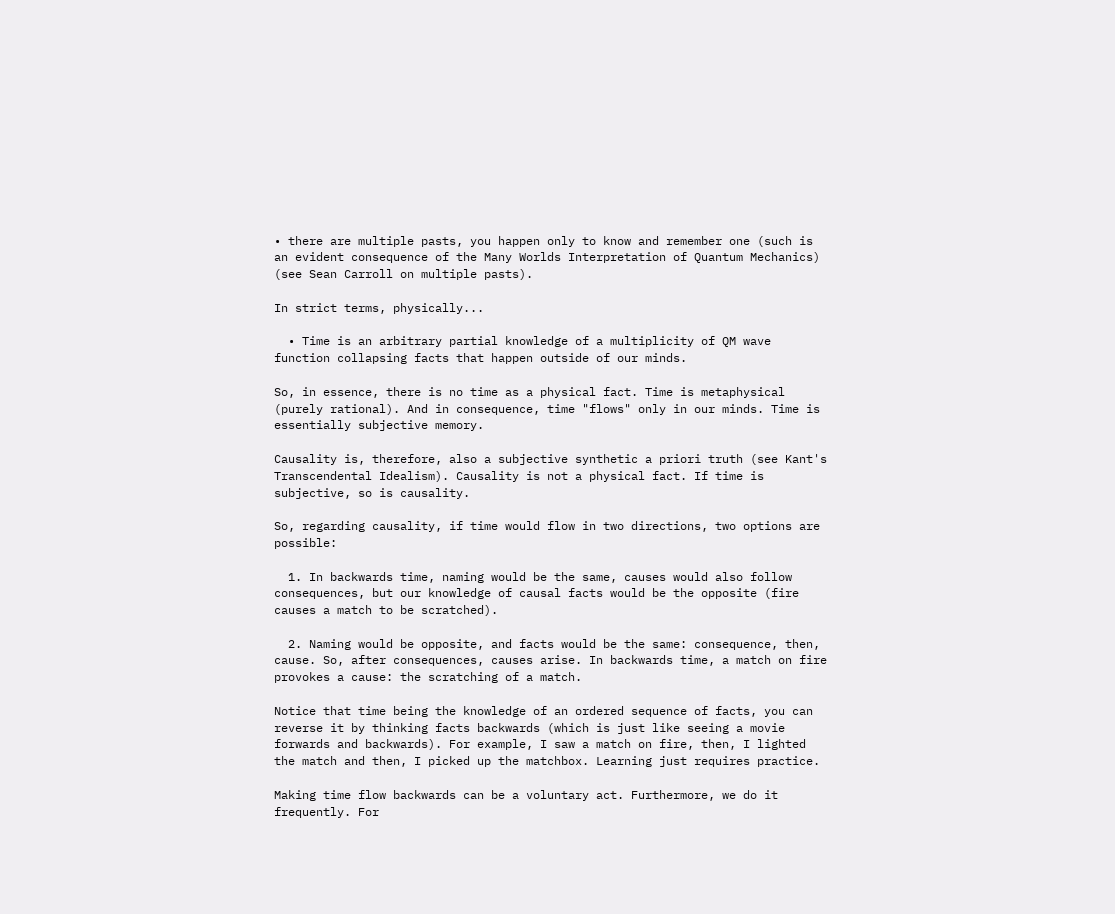• there are multiple pasts, you happen only to know and remember one (such is an evident consequence of the Many Worlds Interpretation of Quantum Mechanics) (see Sean Carroll on multiple pasts).

In strict terms, physically...

  • Time is an arbitrary partial knowledge of a multiplicity of QM wave function collapsing facts that happen outside of our minds.

So, in essence, there is no time as a physical fact. Time is metaphysical (purely rational). And in consequence, time "flows" only in our minds. Time is essentially subjective memory.

Causality is, therefore, also a subjective synthetic a priori truth (see Kant's Transcendental Idealism). Causality is not a physical fact. If time is subjective, so is causality.

So, regarding causality, if time would flow in two directions, two options are possible:

  1. In backwards time, naming would be the same, causes would also follow consequences, but our knowledge of causal facts would be the opposite (fire causes a match to be scratched).

  2. Naming would be opposite, and facts would be the same: consequence, then, cause. So, after consequences, causes arise. In backwards time, a match on fire provokes a cause: the scratching of a match.

Notice that time being the knowledge of an ordered sequence of facts, you can reverse it by thinking facts backwards (which is just like seeing a movie forwards and backwards). For example, I saw a match on fire, then, I lighted the match and then, I picked up the matchbox. Learning just requires practice.

Making time flow backwards can be a voluntary act. Furthermore, we do it frequently. For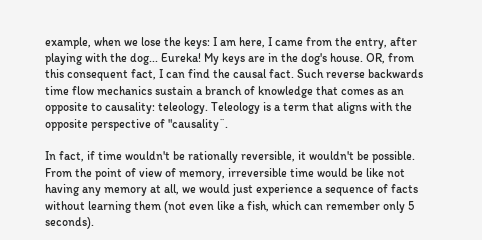example, when we lose the keys: I am here, I came from the entry, after playing with the dog... Eureka! My keys are in the dog's house. OR, from this consequent fact, I can find the causal fact. Such reverse backwards time flow mechanics sustain a branch of knowledge that comes as an opposite to causality: teleology. Teleology is a term that aligns with the opposite perspective of "causality¨.

In fact, if time wouldn't be rationally reversible, it wouldn't be possible. From the point of view of memory, irreversible time would be like not having any memory at all, we would just experience a sequence of facts without learning them (not even like a fish, which can remember only 5 seconds).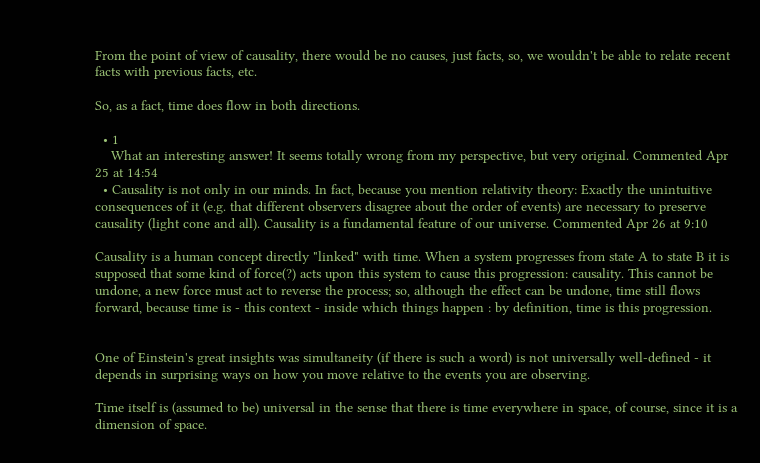From the point of view of causality, there would be no causes, just facts, so, we wouldn't be able to relate recent facts with previous facts, etc.

So, as a fact, time does flow in both directions.

  • 1
    What an interesting answer! It seems totally wrong from my perspective, but very original. Commented Apr 25 at 14:54
  • Causality is not only in our minds. In fact, because you mention relativity theory: Exactly the unintuitive consequences of it (e.g. that different observers disagree about the order of events) are necessary to preserve causality (light cone and all). Causality is a fundamental feature of our universe. Commented Apr 26 at 9:10

Causality is a human concept directly "linked" with time. When a system progresses from state A to state B it is supposed that some kind of force(?) acts upon this system to cause this progression: causality. This cannot be undone, a new force must act to reverse the process; so, although the effect can be undone, time still flows forward, because time is - this context - inside which things happen : by definition, time is this progression.


One of Einstein's great insights was simultaneity (if there is such a word) is not universally well-defined - it depends in surprising ways on how you move relative to the events you are observing.

Time itself is (assumed to be) universal in the sense that there is time everywhere in space, of course, since it is a dimension of space.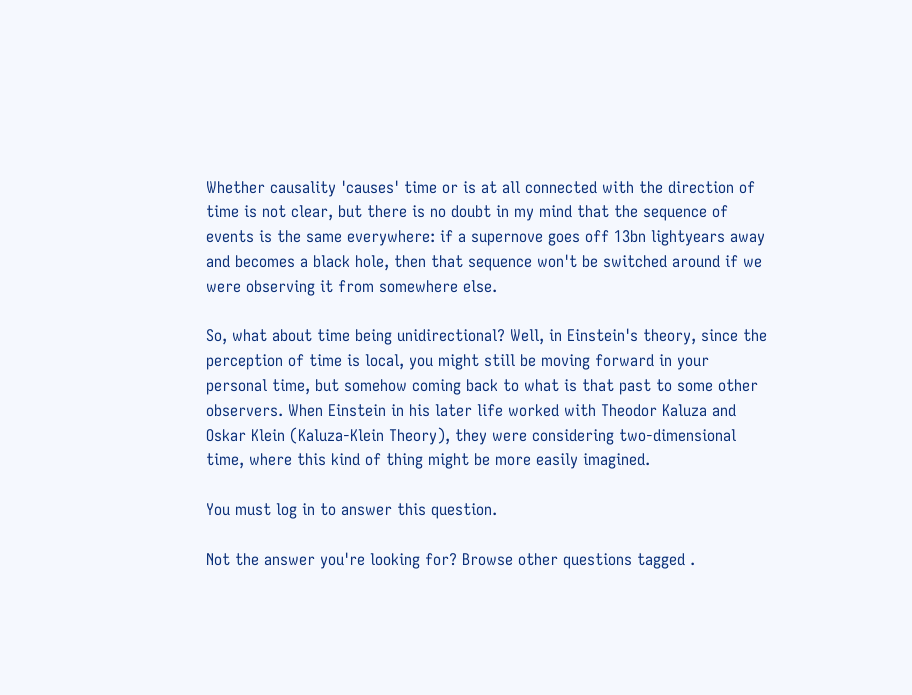Whether causality 'causes' time or is at all connected with the direction of time is not clear, but there is no doubt in my mind that the sequence of events is the same everywhere: if a supernove goes off 13bn lightyears away and becomes a black hole, then that sequence won't be switched around if we were observing it from somewhere else.

So, what about time being unidirectional? Well, in Einstein's theory, since the perception of time is local, you might still be moving forward in your personal time, but somehow coming back to what is that past to some other observers. When Einstein in his later life worked with Theodor Kaluza and Oskar Klein (Kaluza-Klein Theory), they were considering two-dimensional time, where this kind of thing might be more easily imagined.

You must log in to answer this question.

Not the answer you're looking for? Browse other questions tagged .